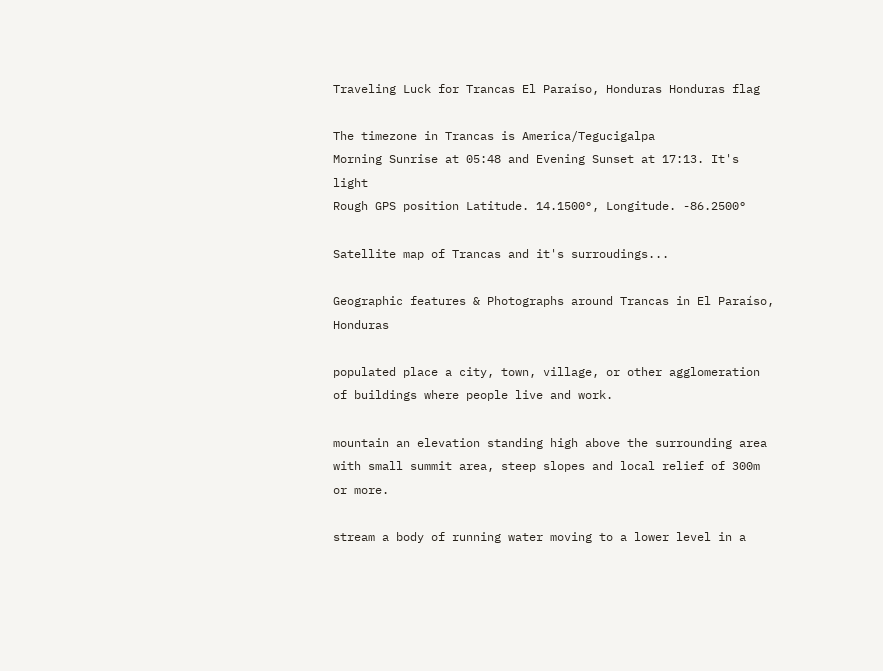Traveling Luck for Trancas El Paraíso, Honduras Honduras flag

The timezone in Trancas is America/Tegucigalpa
Morning Sunrise at 05:48 and Evening Sunset at 17:13. It's light
Rough GPS position Latitude. 14.1500°, Longitude. -86.2500°

Satellite map of Trancas and it's surroudings...

Geographic features & Photographs around Trancas in El Paraíso, Honduras

populated place a city, town, village, or other agglomeration of buildings where people live and work.

mountain an elevation standing high above the surrounding area with small summit area, steep slopes and local relief of 300m or more.

stream a body of running water moving to a lower level in a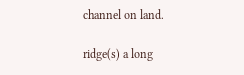channel on land.

ridge(s) a long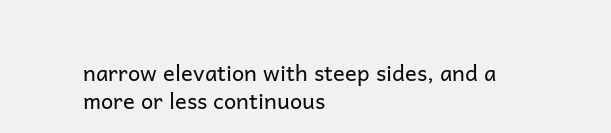narrow elevation with steep sides, and a more or less continuous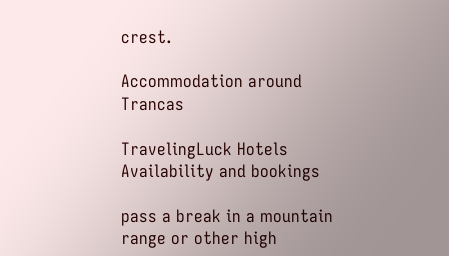crest.

Accommodation around Trancas

TravelingLuck Hotels
Availability and bookings

pass a break in a mountain range or other high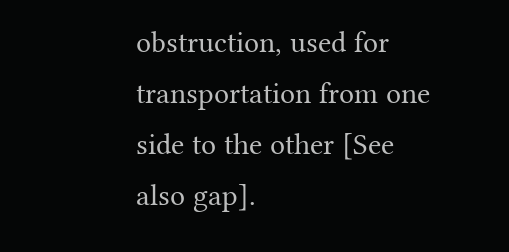obstruction, used for transportation from one side to the other [See also gap].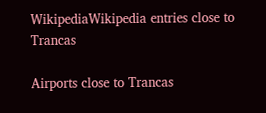WikipediaWikipedia entries close to Trancas

Airports close to Trancas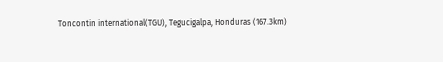Toncontin international(TGU), Tegucigalpa, Honduras (167.3km)